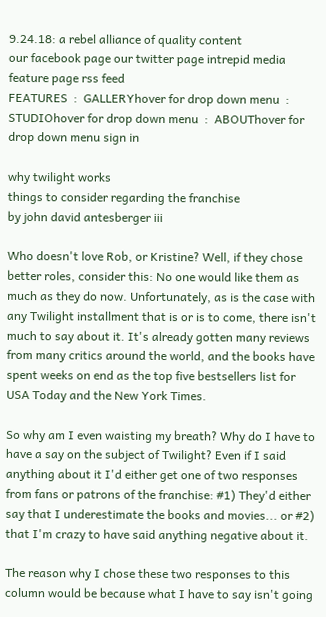9.24.18: a rebel alliance of quality content
our facebook page our twitter page intrepid media feature page rss feed
FEATURES  :  GALLERYhover for drop down menu  :  STUDIOhover for drop down menu  :  ABOUThover for drop down menu sign in

why twilight works
things to consider regarding the franchise
by john david antesberger iii

Who doesn't love Rob, or Kristine? Well, if they chose better roles, consider this: No one would like them as much as they do now. Unfortunately, as is the case with any Twilight installment that is or is to come, there isn't much to say about it. It's already gotten many reviews from many critics around the world, and the books have spent weeks on end as the top five bestsellers list for USA Today and the New York Times.

So why am I even waisting my breath? Why do I have to have a say on the subject of Twilight? Even if I said anything about it I'd either get one of two responses from fans or patrons of the franchise: #1) They'd either say that I underestimate the books and movies... or #2) that I'm crazy to have said anything negative about it.

The reason why I chose these two responses to this column would be because what I have to say isn't going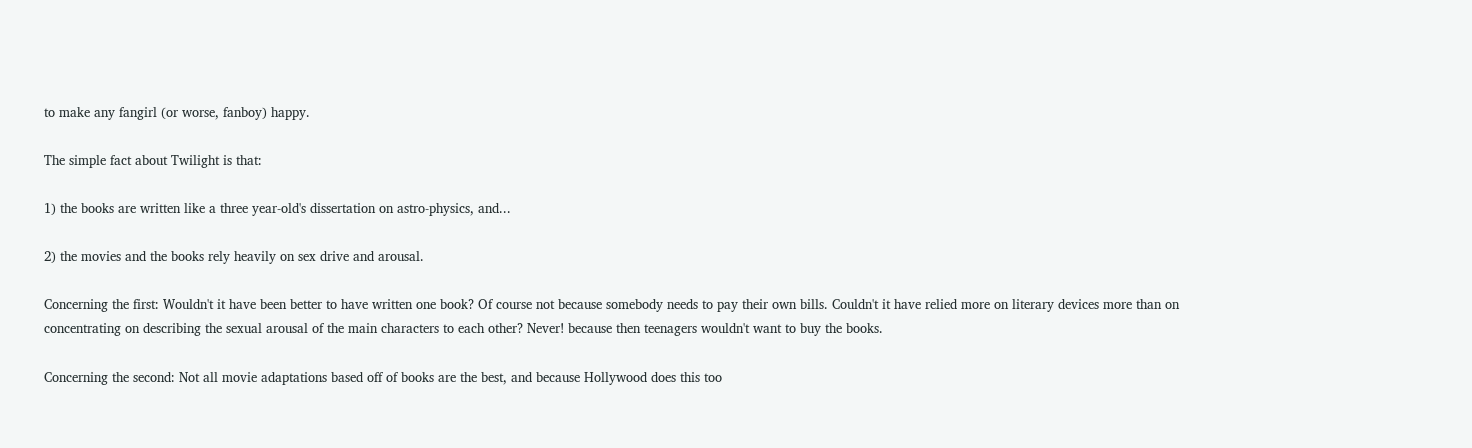to make any fangirl (or worse, fanboy) happy.

The simple fact about Twilight is that:

1) the books are written like a three year-old's dissertation on astro-physics, and...

2) the movies and the books rely heavily on sex drive and arousal.

Concerning the first: Wouldn't it have been better to have written one book? Of course not because somebody needs to pay their own bills. Couldn't it have relied more on literary devices more than on concentrating on describing the sexual arousal of the main characters to each other? Never! because then teenagers wouldn't want to buy the books.

Concerning the second: Not all movie adaptations based off of books are the best, and because Hollywood does this too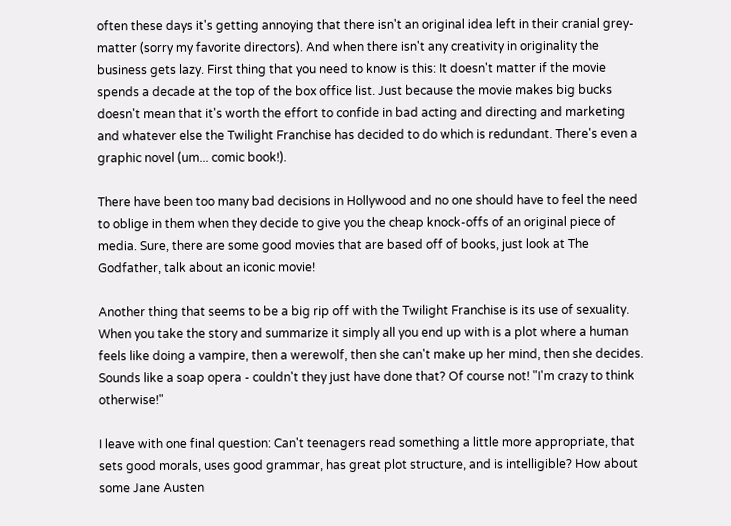often these days it's getting annoying that there isn't an original idea left in their cranial grey-matter (sorry my favorite directors). And when there isn't any creativity in originality the business gets lazy. First thing that you need to know is this: It doesn't matter if the movie spends a decade at the top of the box office list. Just because the movie makes big bucks doesn't mean that it's worth the effort to confide in bad acting and directing and marketing and whatever else the Twilight Franchise has decided to do which is redundant. There's even a graphic novel (um... comic book!).

There have been too many bad decisions in Hollywood and no one should have to feel the need to oblige in them when they decide to give you the cheap knock-offs of an original piece of media. Sure, there are some good movies that are based off of books, just look at The Godfather, talk about an iconic movie!

Another thing that seems to be a big rip off with the Twilight Franchise is its use of sexuality. When you take the story and summarize it simply all you end up with is a plot where a human feels like doing a vampire, then a werewolf, then she can't make up her mind, then she decides. Sounds like a soap opera - couldn't they just have done that? Of course not! "I'm crazy to think otherwise!"

I leave with one final question: Can't teenagers read something a little more appropriate, that sets good morals, uses good grammar, has great plot structure, and is intelligible? How about some Jane Austen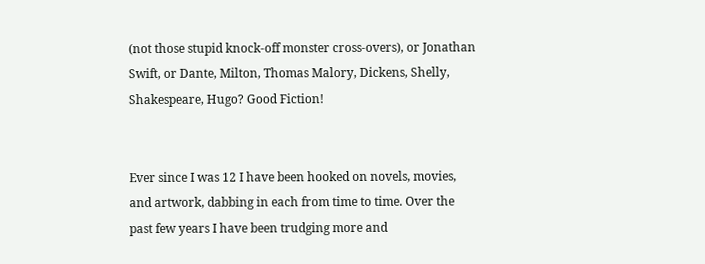(not those stupid knock-off monster cross-overs), or Jonathan Swift, or Dante, Milton, Thomas Malory, Dickens, Shelly, Shakespeare, Hugo? Good Fiction!


Ever since I was 12 I have been hooked on novels, movies, and artwork, dabbing in each from time to time. Over the past few years I have been trudging more and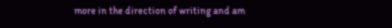more in the direction of writing and am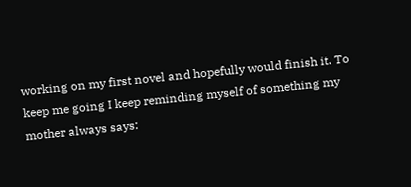working on my first novel and hopefully would finish it. To keep me going I keep reminding myself of something my mother always says: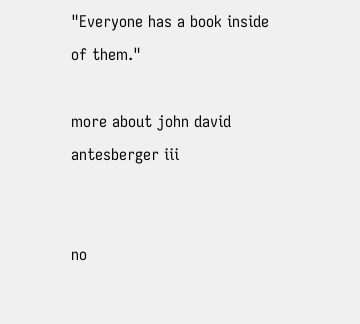"Everyone has a book inside of them."

more about john david antesberger iii


no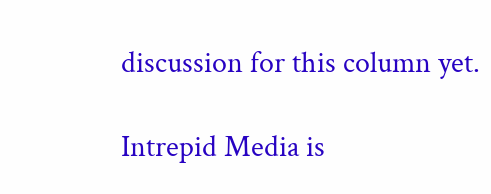discussion for this column yet.

Intrepid Media is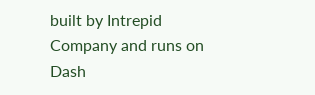built by Intrepid Company and runs on Dash